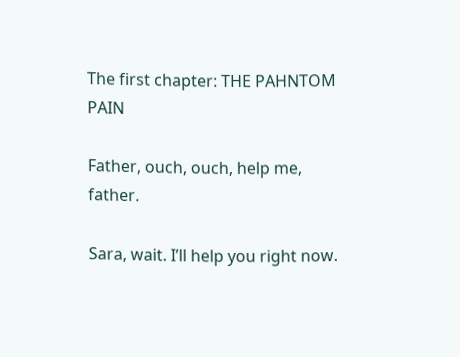The first chapter: THE PAHNTOM PAIN

Father, ouch, ouch, help me, father.

Sara, wait. I’ll help you right now.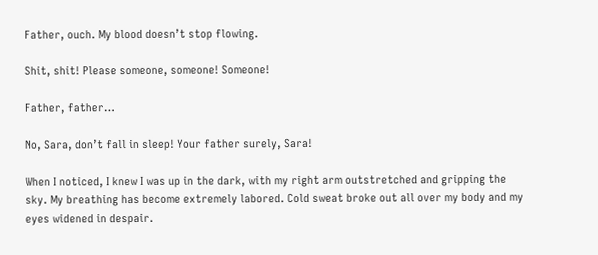Father, ouch. My blood doesn’t stop flowing.

Shit, shit! Please someone, someone! Someone!

Father, father…

No, Sara, don’t fall in sleep! Your father surely, Sara!

When I noticed, I knew I was up in the dark, with my right arm outstretched and gripping the sky. My breathing has become extremely labored. Cold sweat broke out all over my body and my eyes widened in despair.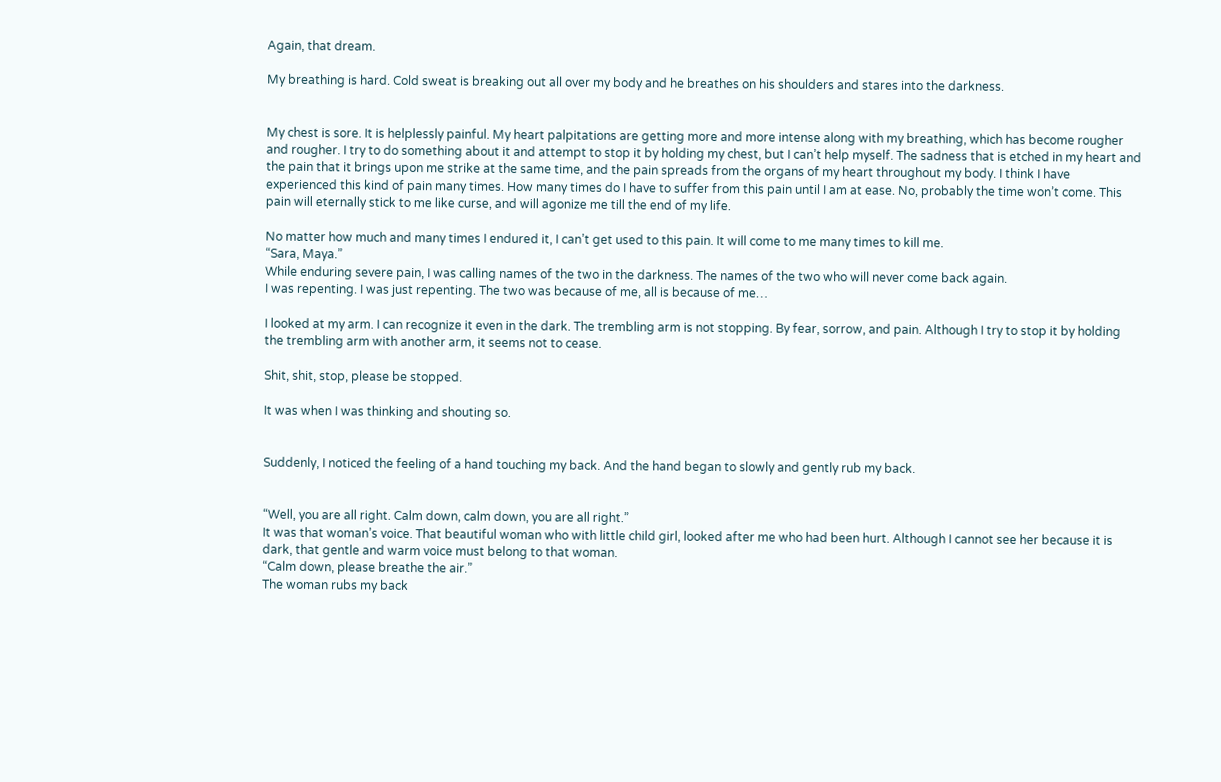Again, that dream.

My breathing is hard. Cold sweat is breaking out all over my body and he breathes on his shoulders and stares into the darkness.


My chest is sore. It is helplessly painful. My heart palpitations are getting more and more intense along with my breathing, which has become rougher and rougher. I try to do something about it and attempt to stop it by holding my chest, but I can’t help myself. The sadness that is etched in my heart and the pain that it brings upon me strike at the same time, and the pain spreads from the organs of my heart throughout my body. I think I have experienced this kind of pain many times. How many times do I have to suffer from this pain until I am at ease. No, probably the time won’t come. This pain will eternally stick to me like curse, and will agonize me till the end of my life.

No matter how much and many times I endured it, I can’t get used to this pain. It will come to me many times to kill me.
“Sara, Maya.”
While enduring severe pain, I was calling names of the two in the darkness. The names of the two who will never come back again.
I was repenting. I was just repenting. The two was because of me, all is because of me…

I looked at my arm. I can recognize it even in the dark. The trembling arm is not stopping. By fear, sorrow, and pain. Although I try to stop it by holding the trembling arm with another arm, it seems not to cease.

Shit, shit, stop, please be stopped.

It was when I was thinking and shouting so.


Suddenly, I noticed the feeling of a hand touching my back. And the hand began to slowly and gently rub my back.


“Well, you are all right. Calm down, calm down, you are all right.”
It was that woman’s voice. That beautiful woman who with little child girl, looked after me who had been hurt. Although I cannot see her because it is dark, that gentle and warm voice must belong to that woman.
“Calm down, please breathe the air.”
The woman rubs my back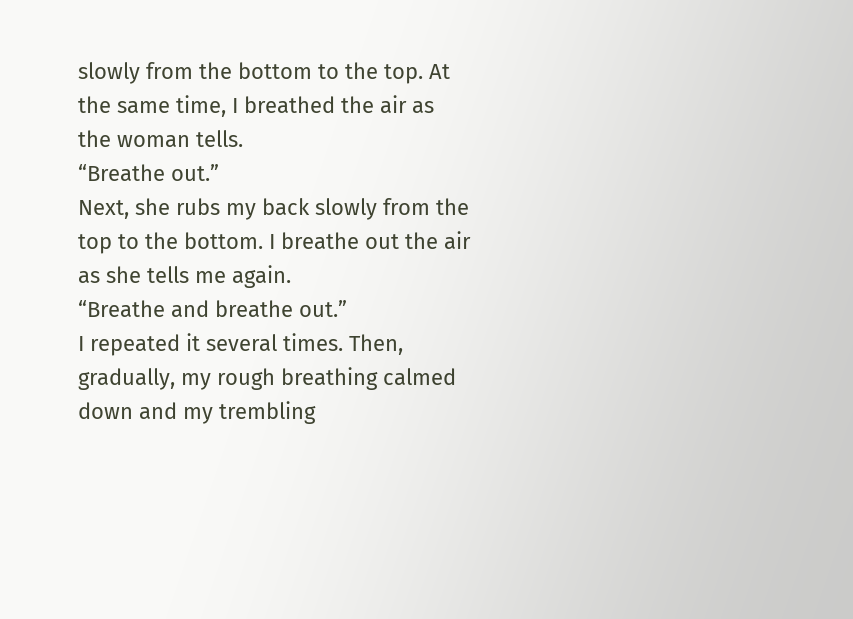slowly from the bottom to the top. At the same time, I breathed the air as the woman tells.
“Breathe out.”
Next, she rubs my back slowly from the top to the bottom. I breathe out the air as she tells me again.
“Breathe and breathe out.”
I repeated it several times. Then, gradually, my rough breathing calmed down and my trembling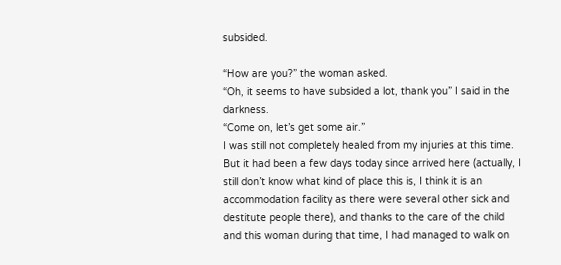subsided.

“How are you?” the woman asked.
“Oh, it seems to have subsided a lot, thank you” I said in the darkness.
“Come on, let’s get some air.”
I was still not completely healed from my injuries at this time. But it had been a few days today since arrived here (actually, I still don’t know what kind of place this is, I think it is an accommodation facility as there were several other sick and destitute people there), and thanks to the care of the child and this woman during that time, I had managed to walk on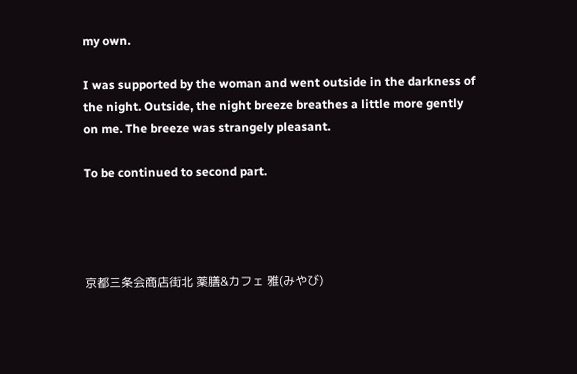my own.

I was supported by the woman and went outside in the darkness of the night. Outside, the night breeze breathes a little more gently on me. The breeze was strangely pleasant.

To be continued to second part.




京都三条会商店街北 薬膳&カフェ 雅(みやび)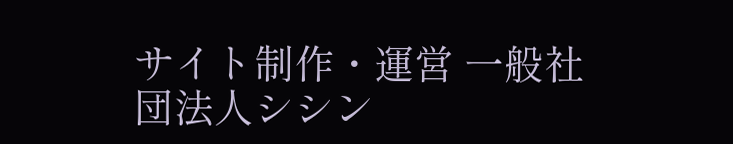サイト制作・運営 一般社団法人シシン